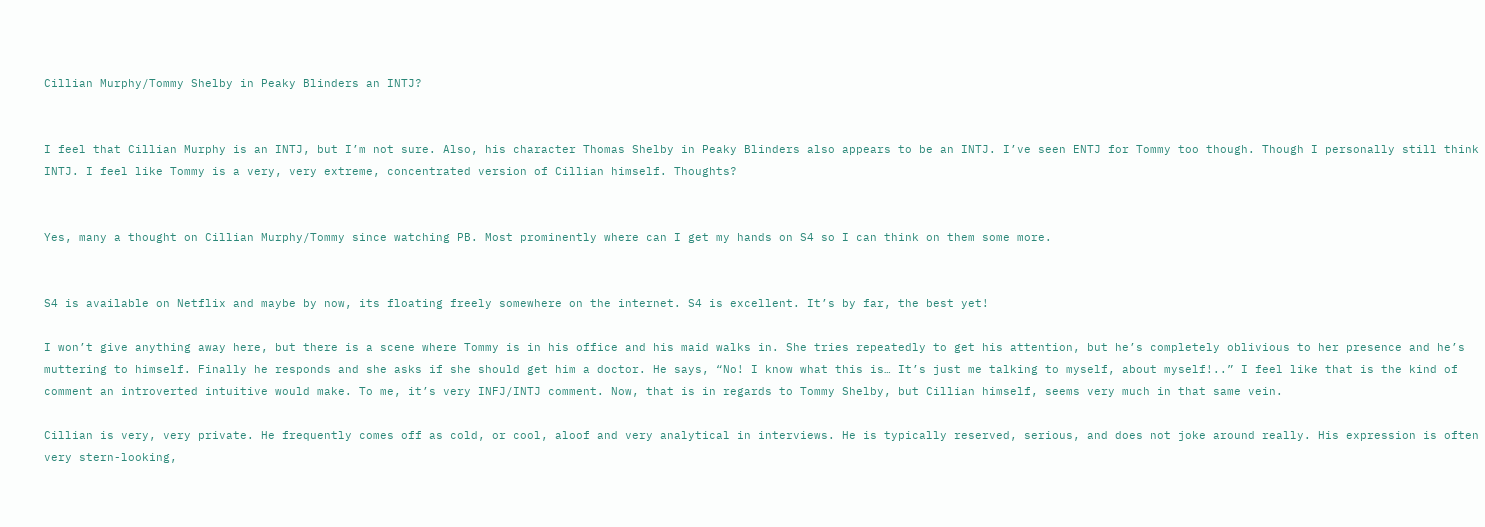Cillian Murphy/Tommy Shelby in Peaky Blinders an INTJ?


I feel that Cillian Murphy is an INTJ, but I’m not sure. Also, his character Thomas Shelby in Peaky Blinders also appears to be an INTJ. I’ve seen ENTJ for Tommy too though. Though I personally still think INTJ. I feel like Tommy is a very, very extreme, concentrated version of Cillian himself. Thoughts?


Yes, many a thought on Cillian Murphy/Tommy since watching PB. Most prominently where can I get my hands on S4 so I can think on them some more.


S4 is available on Netflix and maybe by now, its floating freely somewhere on the internet. S4 is excellent. It’s by far, the best yet!

I won’t give anything away here, but there is a scene where Tommy is in his office and his maid walks in. She tries repeatedly to get his attention, but he’s completely oblivious to her presence and he’s muttering to himself. Finally he responds and she asks if she should get him a doctor. He says, “No! I know what this is… It’s just me talking to myself, about myself!..” I feel like that is the kind of comment an introverted intuitive would make. To me, it’s very INFJ/INTJ comment. Now, that is in regards to Tommy Shelby, but Cillian himself, seems very much in that same vein.

Cillian is very, very private. He frequently comes off as cold, or cool, aloof and very analytical in interviews. He is typically reserved, serious, and does not joke around really. His expression is often very stern-looking,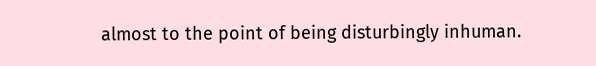almost to the point of being disturbingly inhuman.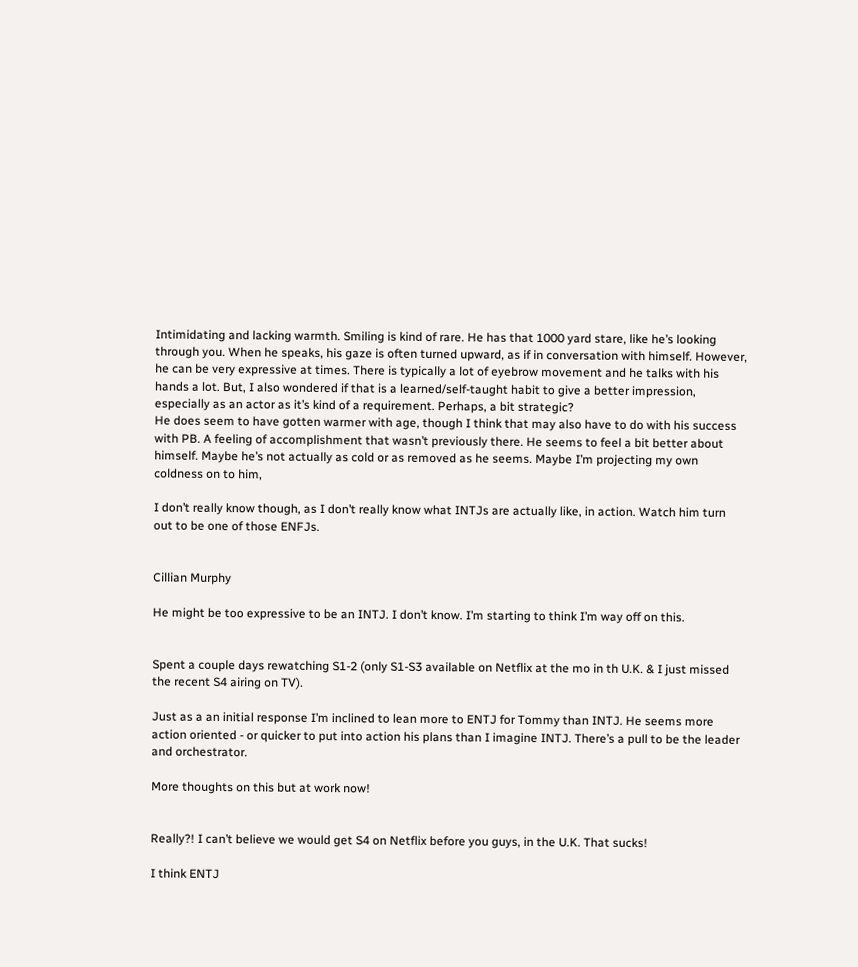Intimidating and lacking warmth. Smiling is kind of rare. He has that 1000 yard stare, like he’s looking through you. When he speaks, his gaze is often turned upward, as if in conversation with himself. However, he can be very expressive at times. There is typically a lot of eyebrow movement and he talks with his hands a lot. But, I also wondered if that is a learned/self-taught habit to give a better impression, especially as an actor as it’s kind of a requirement. Perhaps, a bit strategic?
He does seem to have gotten warmer with age, though I think that may also have to do with his success with PB. A feeling of accomplishment that wasn’t previously there. He seems to feel a bit better about himself. Maybe he’s not actually as cold or as removed as he seems. Maybe I’m projecting my own coldness on to him,

I don’t really know though, as I don’t really know what INTJs are actually like, in action. Watch him turn out to be one of those ENFJs.


Cillian Murphy

He might be too expressive to be an INTJ. I don’t know. I’m starting to think I’m way off on this.


Spent a couple days rewatching S1-2 (only S1-S3 available on Netflix at the mo in th U.K. & I just missed the recent S4 airing on TV).

Just as a an initial response I’m inclined to lean more to ENTJ for Tommy than INTJ. He seems more action oriented - or quicker to put into action his plans than I imagine INTJ. There’s a pull to be the leader and orchestrator.

More thoughts on this but at work now!


Really?! I can’t believe we would get S4 on Netflix before you guys, in the U.K. That sucks!

I think ENTJ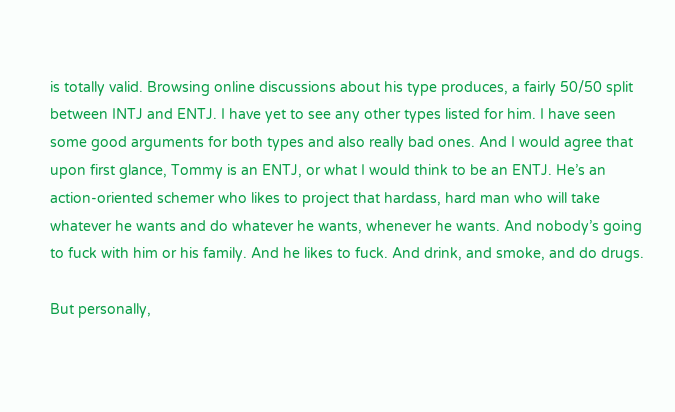is totally valid. Browsing online discussions about his type produces, a fairly 50/50 split between INTJ and ENTJ. I have yet to see any other types listed for him. I have seen some good arguments for both types and also really bad ones. And I would agree that upon first glance, Tommy is an ENTJ, or what I would think to be an ENTJ. He’s an action-oriented schemer who likes to project that hardass, hard man who will take whatever he wants and do whatever he wants, whenever he wants. And nobody’s going to fuck with him or his family. And he likes to fuck. And drink, and smoke, and do drugs.

But personally,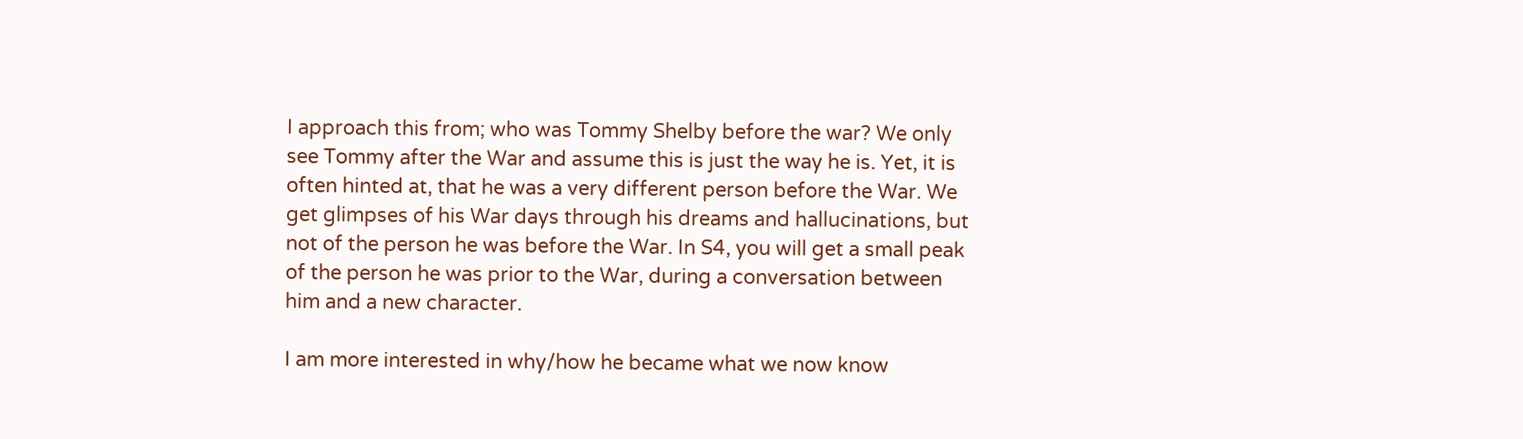I approach this from; who was Tommy Shelby before the war? We only see Tommy after the War and assume this is just the way he is. Yet, it is often hinted at, that he was a very different person before the War. We get glimpses of his War days through his dreams and hallucinations, but not of the person he was before the War. In S4, you will get a small peak of the person he was prior to the War, during a conversation between him and a new character.

I am more interested in why/how he became what we now know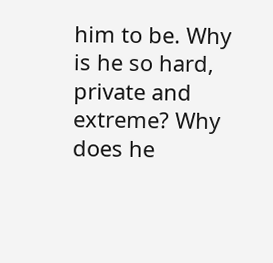him to be. Why is he so hard, private and extreme? Why does he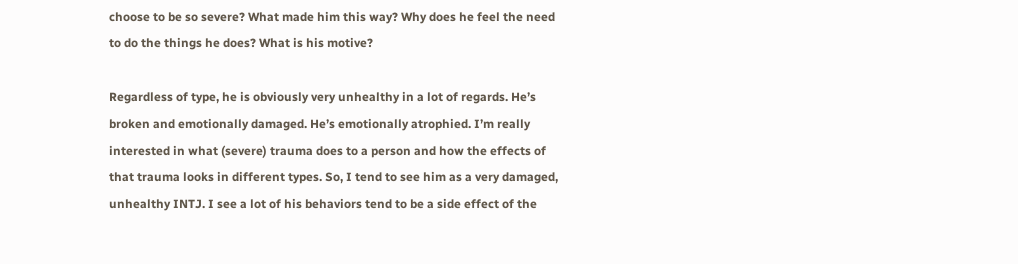choose to be so severe? What made him this way? Why does he feel the need to do the things he does? What is his motive?

Regardless of type, he is obviously very unhealthy in a lot of regards. He’s broken and emotionally damaged. He’s emotionally atrophied. I’m really interested in what (severe) trauma does to a person and how the effects of that trauma looks in different types. So, I tend to see him as a very damaged, unhealthy INTJ. I see a lot of his behaviors tend to be a side effect of the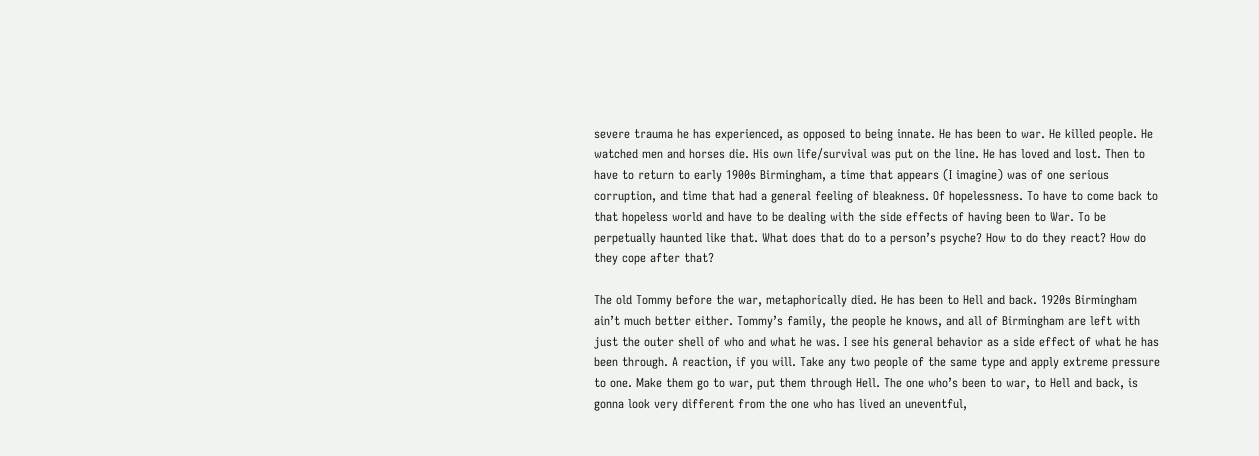severe trauma he has experienced, as opposed to being innate. He has been to war. He killed people. He watched men and horses die. His own life/survival was put on the line. He has loved and lost. Then to have to return to early 1900s Birmingham, a time that appears (I imagine) was of one serious corruption, and time that had a general feeling of bleakness. Of hopelessness. To have to come back to that hopeless world and have to be dealing with the side effects of having been to War. To be perpetually haunted like that. What does that do to a person’s psyche? How to do they react? How do they cope after that?

The old Tommy before the war, metaphorically died. He has been to Hell and back. 1920s Birmingham ain’t much better either. Tommy’s family, the people he knows, and all of Birmingham are left with just the outer shell of who and what he was. I see his general behavior as a side effect of what he has been through. A reaction, if you will. Take any two people of the same type and apply extreme pressure to one. Make them go to war, put them through Hell. The one who’s been to war, to Hell and back, is gonna look very different from the one who has lived an uneventful,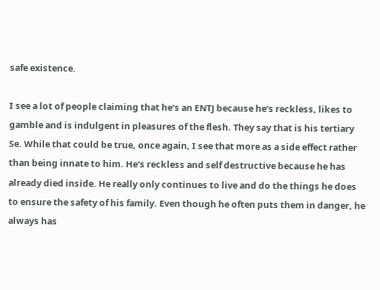safe existence.

I see a lot of people claiming that he’s an ENTJ because he’s reckless, likes to gamble and is indulgent in pleasures of the flesh. They say that is his tertiary Se. While that could be true, once again, I see that more as a side effect rather than being innate to him. He’s reckless and self destructive because he has already died inside. He really only continues to live and do the things he does to ensure the safety of his family. Even though he often puts them in danger, he always has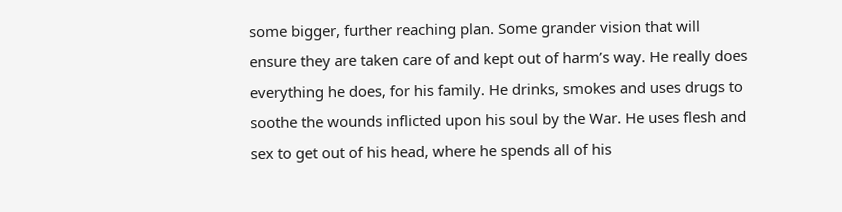some bigger, further reaching plan. Some grander vision that will ensure they are taken care of and kept out of harm’s way. He really does everything he does, for his family. He drinks, smokes and uses drugs to soothe the wounds inflicted upon his soul by the War. He uses flesh and sex to get out of his head, where he spends all of his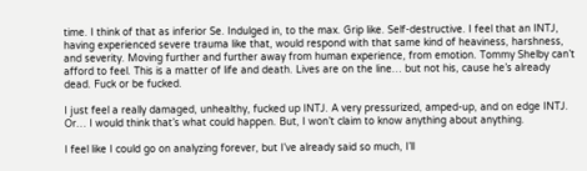time. I think of that as inferior Se. Indulged in, to the max. Grip like. Self-destructive. I feel that an INTJ, having experienced severe trauma like that, would respond with that same kind of heaviness, harshness, and severity. Moving further and further away from human experience, from emotion. Tommy Shelby can’t afford to feel. This is a matter of life and death. Lives are on the line… but not his, cause he’s already dead. Fuck or be fucked.

I just feel a really damaged, unhealthy, fucked up INTJ. A very pressurized, amped-up, and on edge INTJ. Or… I would think that’s what could happen. But, I won’t claim to know anything about anything.

I feel like I could go on analyzing forever, but I’ve already said so much, I’ll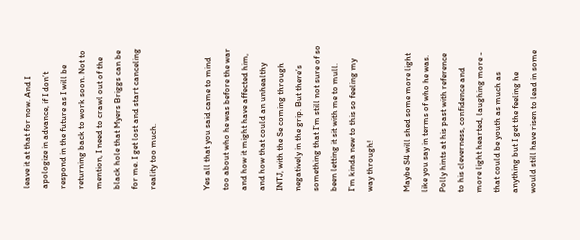leave it at that for now. And I apologize in advance, if I don’t respond in the future as I will be returning back to work soon. Not to mention, I need to crawl out of the black hole that Myers Briggs can be for me. I get lost and start canceling reality too much.


Yes all that you said came to mind too about who he was before the war and how it might have affected him, and how that could an unhealthy INTJ, with the Se coming through negatively in the grip. But there’s something that I’m still not sure of so been letting it sit with me to mull.
I’m kinda new to this so feeling my way through!

Maybe S4 will shed some more light like you say in terms of who he was. Polly hints at his past with reference to his cleverness, confidence and more light hearted, laughing more - that could be youth as much as anything but I get the feeling he would still have risen to lead in some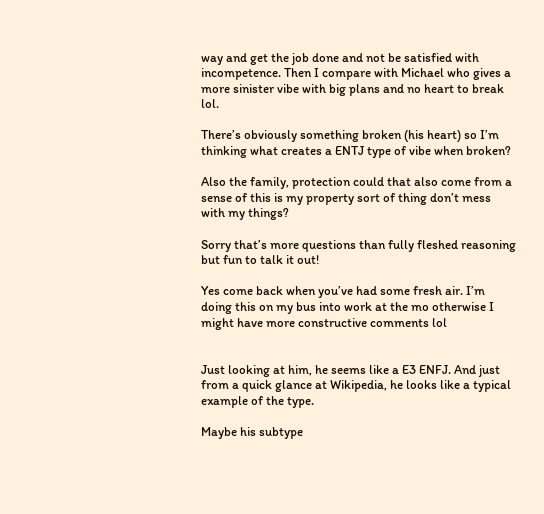way and get the job done and not be satisfied with incompetence. Then I compare with Michael who gives a more sinister vibe with big plans and no heart to break lol.

There’s obviously something broken (his heart) so I’m thinking what creates a ENTJ type of vibe when broken?

Also the family, protection could that also come from a sense of this is my property sort of thing don’t mess with my things?

Sorry that’s more questions than fully fleshed reasoning but fun to talk it out!

Yes come back when you’ve had some fresh air. I’m doing this on my bus into work at the mo otherwise I might have more constructive comments lol


Just looking at him, he seems like a E3 ENFJ. And just from a quick glance at Wikipedia, he looks like a typical example of the type.

Maybe his subtype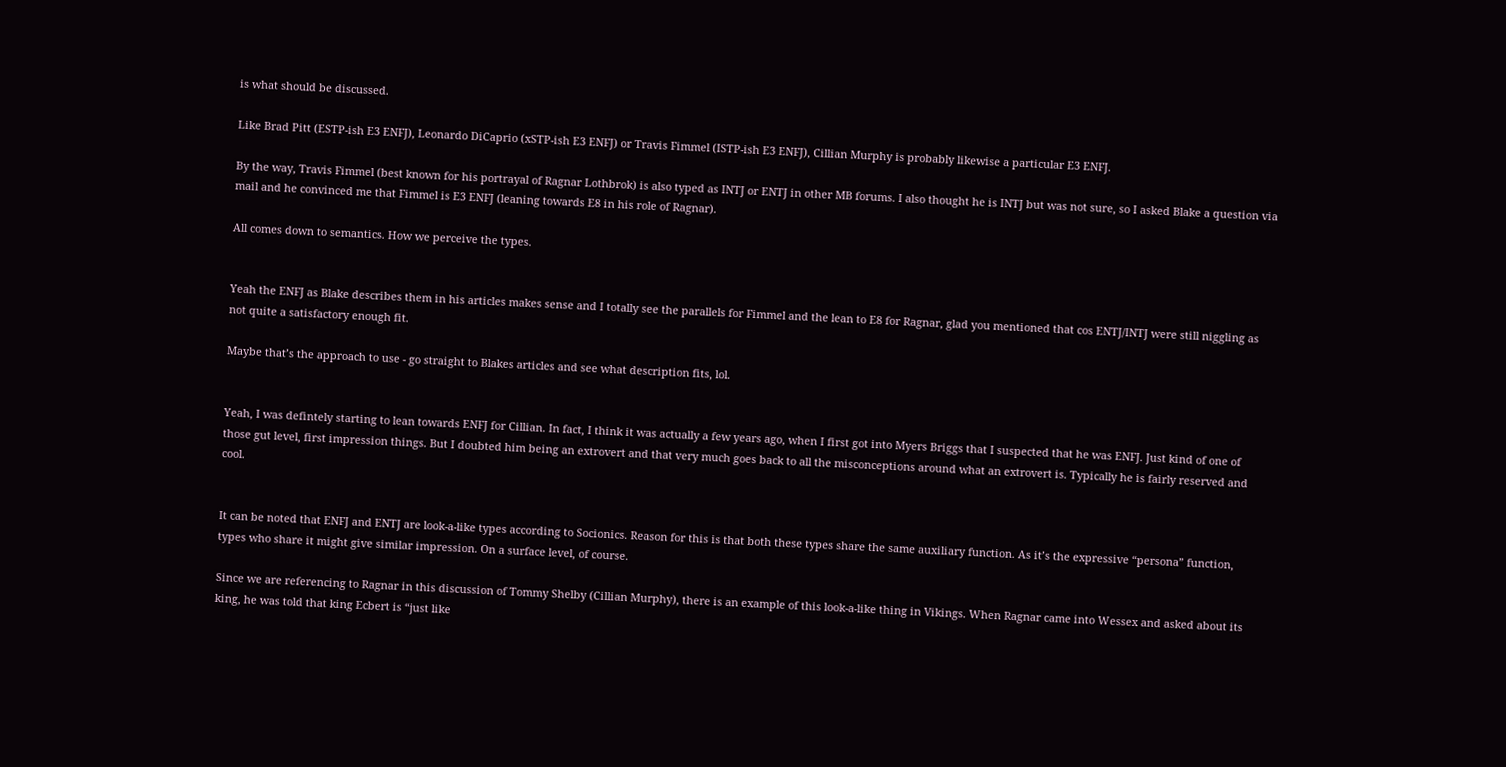is what should be discussed.

Like Brad Pitt (ESTP-ish E3 ENFJ), Leonardo DiCaprio (xSTP-ish E3 ENFJ) or Travis Fimmel (ISTP-ish E3 ENFJ), Cillian Murphy is probably likewise a particular E3 ENFJ.

By the way, Travis Fimmel (best known for his portrayal of Ragnar Lothbrok) is also typed as INTJ or ENTJ in other MB forums. I also thought he is INTJ but was not sure, so I asked Blake a question via mail and he convinced me that Fimmel is E3 ENFJ (leaning towards E8 in his role of Ragnar).

All comes down to semantics. How we perceive the types.


Yeah the ENFJ as Blake describes them in his articles makes sense and I totally see the parallels for Fimmel and the lean to E8 for Ragnar, glad you mentioned that cos ENTJ/INTJ were still niggling as not quite a satisfactory enough fit.

Maybe that’s the approach to use - go straight to Blakes articles and see what description fits, lol.


Yeah, I was defintely starting to lean towards ENFJ for Cillian. In fact, I think it was actually a few years ago, when I first got into Myers Briggs that I suspected that he was ENFJ. Just kind of one of those gut level, first impression things. But I doubted him being an extrovert and that very much goes back to all the misconceptions around what an extrovert is. Typically he is fairly reserved and cool.


It can be noted that ENFJ and ENTJ are look-a-like types according to Socionics. Reason for this is that both these types share the same auxiliary function. As it’s the expressive “persona” function, types who share it might give similar impression. On a surface level, of course.

Since we are referencing to Ragnar in this discussion of Tommy Shelby (Cillian Murphy), there is an example of this look-a-like thing in Vikings. When Ragnar came into Wessex and asked about its king, he was told that king Ecbert is “just like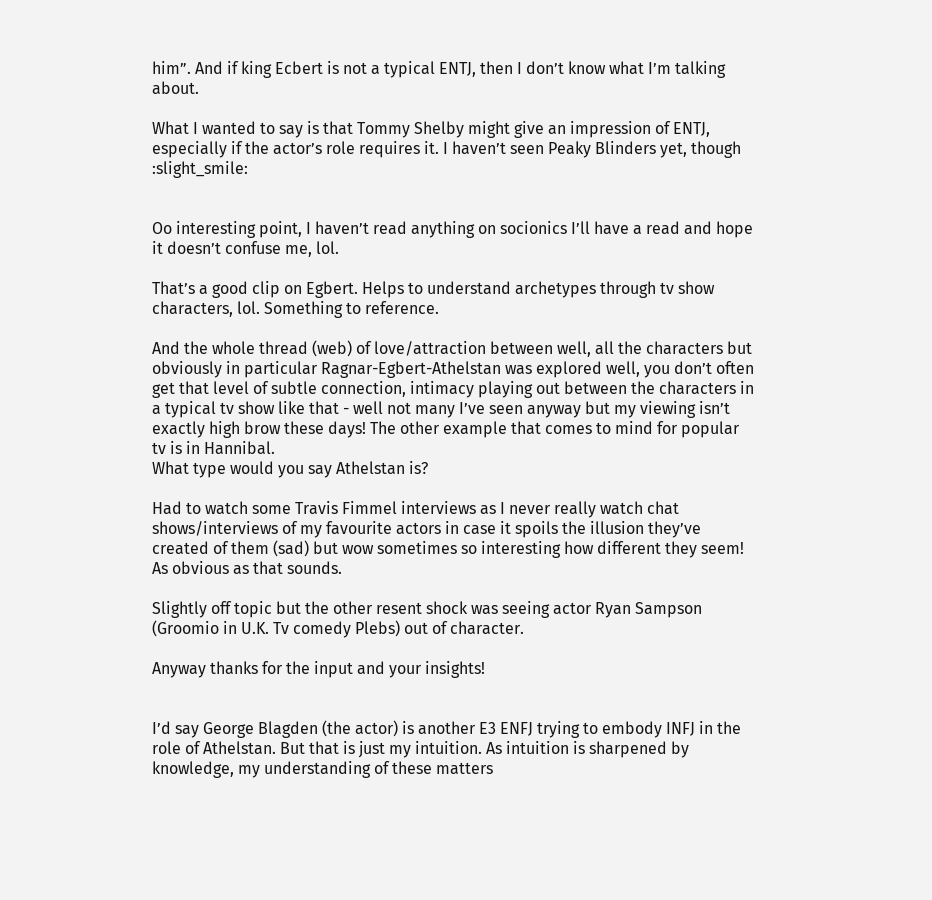him”. And if king Ecbert is not a typical ENTJ, then I don’t know what I’m talking about.

What I wanted to say is that Tommy Shelby might give an impression of ENTJ, especially if the actor’s role requires it. I haven’t seen Peaky Blinders yet, though :slight_smile:


Oo interesting point, I haven’t read anything on socionics I’ll have a read and hope it doesn’t confuse me, lol.

That’s a good clip on Egbert. Helps to understand archetypes through tv show characters, lol. Something to reference.

And the whole thread (web) of love/attraction between well, all the characters but obviously in particular Ragnar-Egbert-Athelstan was explored well, you don’t often get that level of subtle connection, intimacy playing out between the characters in a typical tv show like that - well not many I’ve seen anyway but my viewing isn’t exactly high brow these days! The other example that comes to mind for popular tv is in Hannibal.
What type would you say Athelstan is?

Had to watch some Travis Fimmel interviews as I never really watch chat shows/interviews of my favourite actors in case it spoils the illusion they’ve created of them (sad) but wow sometimes so interesting how different they seem! As obvious as that sounds.

Slightly off topic but the other resent shock was seeing actor Ryan Sampson (Groomio in U.K. Tv comedy Plebs) out of character.

Anyway thanks for the input and your insights!


I’d say George Blagden (the actor) is another E3 ENFJ trying to embody INFJ in the role of Athelstan. But that is just my intuition. As intuition is sharpened by knowledge, my understanding of these matters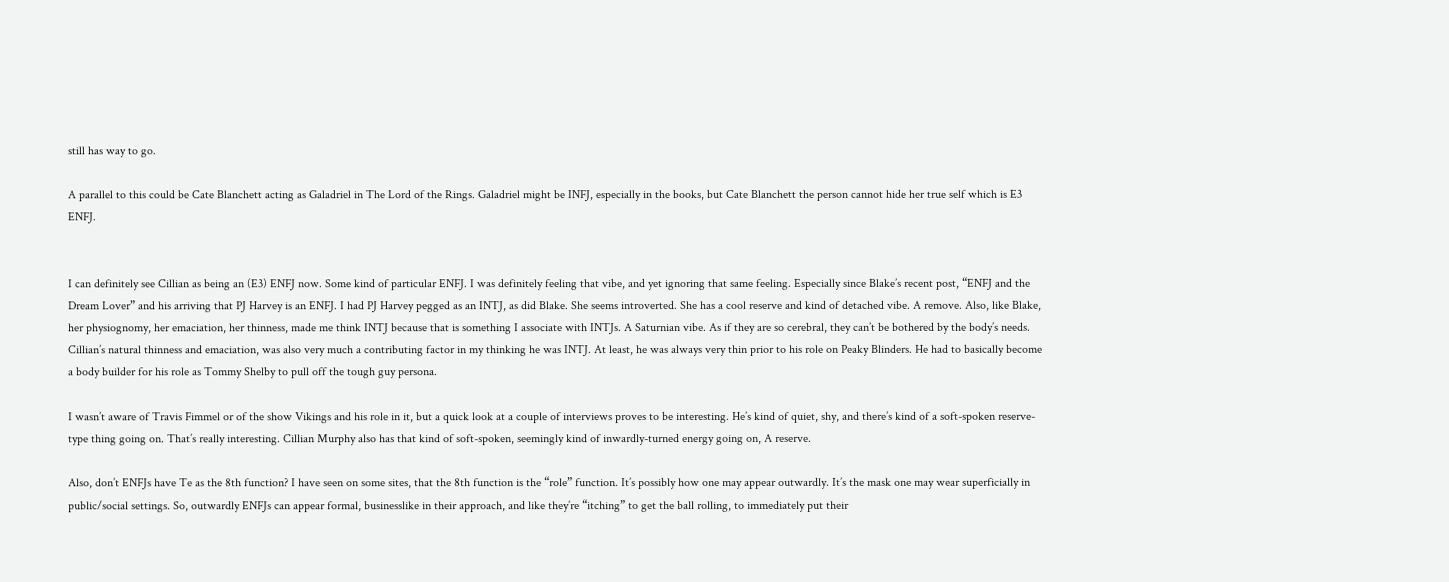still has way to go.

A parallel to this could be Cate Blanchett acting as Galadriel in The Lord of the Rings. Galadriel might be INFJ, especially in the books, but Cate Blanchett the person cannot hide her true self which is E3 ENFJ.


I can definitely see Cillian as being an (E3) ENFJ now. Some kind of particular ENFJ. I was definitely feeling that vibe, and yet ignoring that same feeling. Especially since Blake’s recent post, “ENFJ and the Dream Lover” and his arriving that PJ Harvey is an ENFJ. I had PJ Harvey pegged as an INTJ, as did Blake. She seems introverted. She has a cool reserve and kind of detached vibe. A remove. Also, like Blake, her physiognomy, her emaciation, her thinness, made me think INTJ because that is something I associate with INTJs. A Saturnian vibe. As if they are so cerebral, they can’t be bothered by the body’s needs. Cillian’s natural thinness and emaciation, was also very much a contributing factor in my thinking he was INTJ. At least, he was always very thin prior to his role on Peaky Blinders. He had to basically become a body builder for his role as Tommy Shelby to pull off the tough guy persona.

I wasn’t aware of Travis Fimmel or of the show Vikings and his role in it, but a quick look at a couple of interviews proves to be interesting. He’s kind of quiet, shy, and there’s kind of a soft-spoken reserve-type thing going on. That’s really interesting. Cillian Murphy also has that kind of soft-spoken, seemingly kind of inwardly-turned energy going on, A reserve.

Also, don’t ENFJs have Te as the 8th function? I have seen on some sites, that the 8th function is the “role” function. It’s possibly how one may appear outwardly. It’s the mask one may wear superficially in public/social settings. So, outwardly ENFJs can appear formal, businesslike in their approach, and like they’re “itching” to get the ball rolling, to immediately put their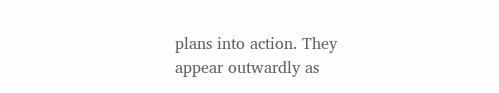plans into action. They appear outwardly as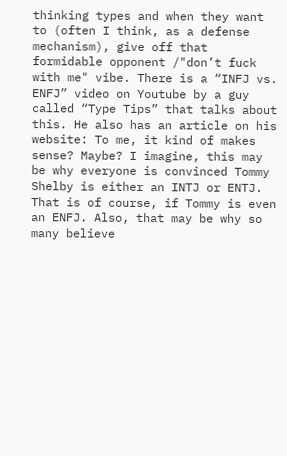thinking types and when they want to (often I think, as a defense mechanism), give off that formidable opponent /"don’t fuck with me" vibe. There is a “INFJ vs. ENFJ” video on Youtube by a guy called “Type Tips” that talks about this. He also has an article on his website: To me, it kind of makes sense? Maybe? I imagine, this may be why everyone is convinced Tommy Shelby is either an INTJ or ENTJ. That is of course, if Tommy is even an ENFJ. Also, that may be why so many believe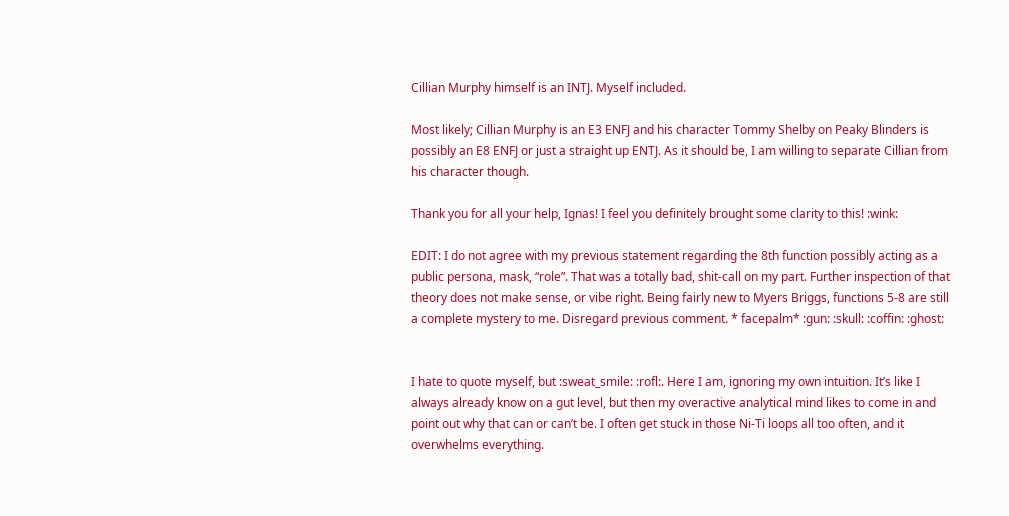Cillian Murphy himself is an INTJ. Myself included.

Most likely; Cillian Murphy is an E3 ENFJ and his character Tommy Shelby on Peaky Blinders is possibly an E8 ENFJ or just a straight up ENTJ. As it should be, I am willing to separate Cillian from his character though.

Thank you for all your help, Ignas! I feel you definitely brought some clarity to this! :wink:

EDIT: I do not agree with my previous statement regarding the 8th function possibly acting as a public persona, mask, “role”. That was a totally bad, shit-call on my part. Further inspection of that theory does not make sense, or vibe right. Being fairly new to Myers Briggs, functions 5-8 are still a complete mystery to me. Disregard previous comment. * facepalm* :gun: :skull: :coffin: :ghost:


I hate to quote myself, but :sweat_smile: :rofl:. Here I am, ignoring my own intuition. It’s like I always already know on a gut level, but then my overactive analytical mind likes to come in and point out why that can or can’t be. I often get stuck in those Ni-Ti loops all too often, and it overwhelms everything.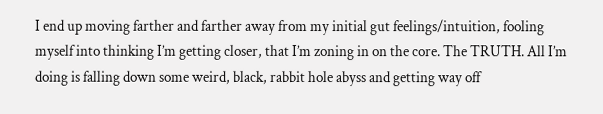I end up moving farther and farther away from my initial gut feelings/intuition, fooling myself into thinking I’m getting closer, that I’m zoning in on the core. The TRUTH. All I’m doing is falling down some weird, black, rabbit hole abyss and getting way off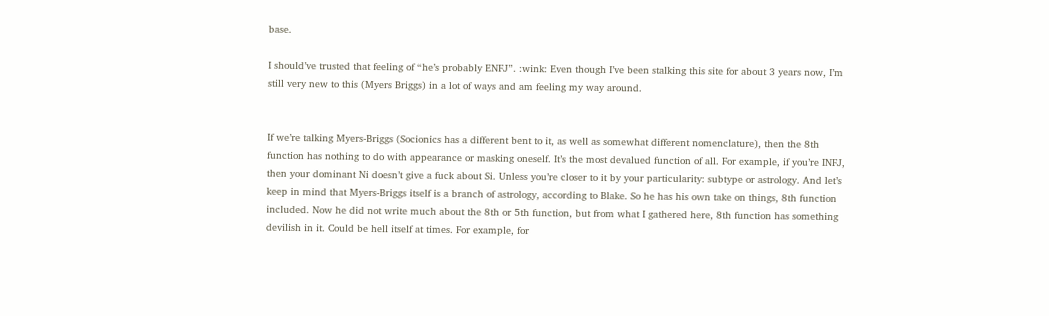base.

I should’ve trusted that feeling of “he’s probably ENFJ”. :wink: Even though I’ve been stalking this site for about 3 years now, I’m still very new to this (Myers Briggs) in a lot of ways and am feeling my way around.


If we’re talking Myers-Briggs (Socionics has a different bent to it, as well as somewhat different nomenclature), then the 8th function has nothing to do with appearance or masking oneself. It’s the most devalued function of all. For example, if you’re INFJ, then your dominant Ni doesn’t give a fuck about Si. Unless you’re closer to it by your particularity: subtype or astrology. And let’s keep in mind that Myers-Briggs itself is a branch of astrology, according to Blake. So he has his own take on things, 8th function included. Now he did not write much about the 8th or 5th function, but from what I gathered here, 8th function has something devilish in it. Could be hell itself at times. For example, for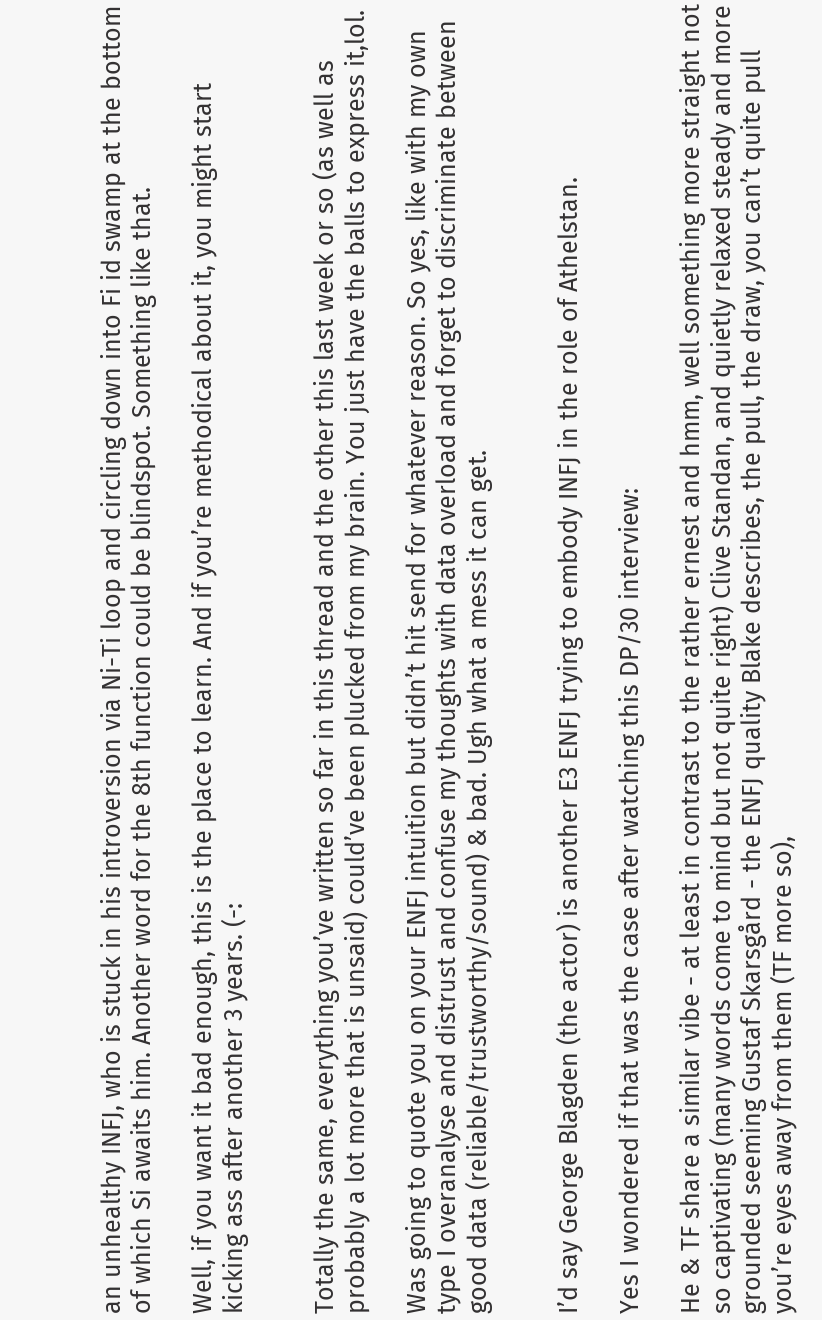an unhealthy INFJ, who is stuck in his introversion via Ni-Ti loop and circling down into Fi id swamp at the bottom of which Si awaits him. Another word for the 8th function could be blindspot. Something like that.

Well, if you want it bad enough, this is the place to learn. And if you’re methodical about it, you might start kicking ass after another 3 years. (-:


Totally the same, everything you’ve written so far in this thread and the other this last week or so (as well as probably a lot more that is unsaid) could’ve been plucked from my brain. You just have the balls to express it,lol.

Was going to quote you on your ENFJ intuition but didn’t hit send for whatever reason. So yes, like with my own type I overanalyse and distrust and confuse my thoughts with data overload and forget to discriminate between good data (reliable/trustworthy/sound) & bad. Ugh what a mess it can get.


I’d say George Blagden (the actor) is another E3 ENFJ trying to embody INFJ in the role of Athelstan.

Yes I wondered if that was the case after watching this DP/30 interview:

He & TF share a similar vibe - at least in contrast to the rather ernest and hmm, well something more straight not so captivating (many words come to mind but not quite right) Clive Standan, and quietly relaxed steady and more grounded seeming Gustaf Skarsgård - the ENFJ quality Blake describes, the pull, the draw, you can’t quite pull you’re eyes away from them (TF more so),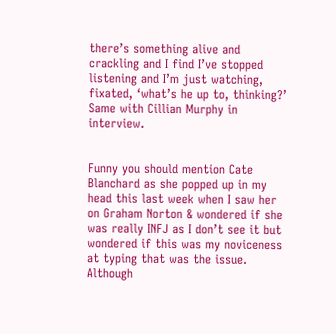there’s something alive and crackling and I find I’ve stopped listening and I’m just watching, fixated, ‘what’s he up to, thinking?’ Same with Cillian Murphy in interview.


Funny you should mention Cate Blanchard as she popped up in my head this last week when I saw her on Graham Norton & wondered if she was really INFJ as I don’t see it but wondered if this was my noviceness at typing that was the issue. Although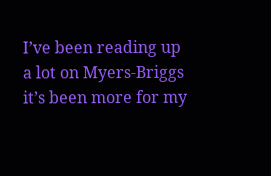I’ve been reading up a lot on Myers-Briggs it’s been more for my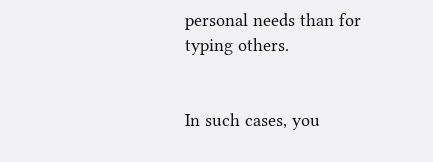personal needs than for typing others.


In such cases, you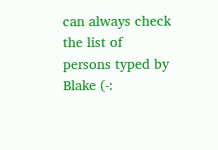can always check the list of persons typed by Blake (-: